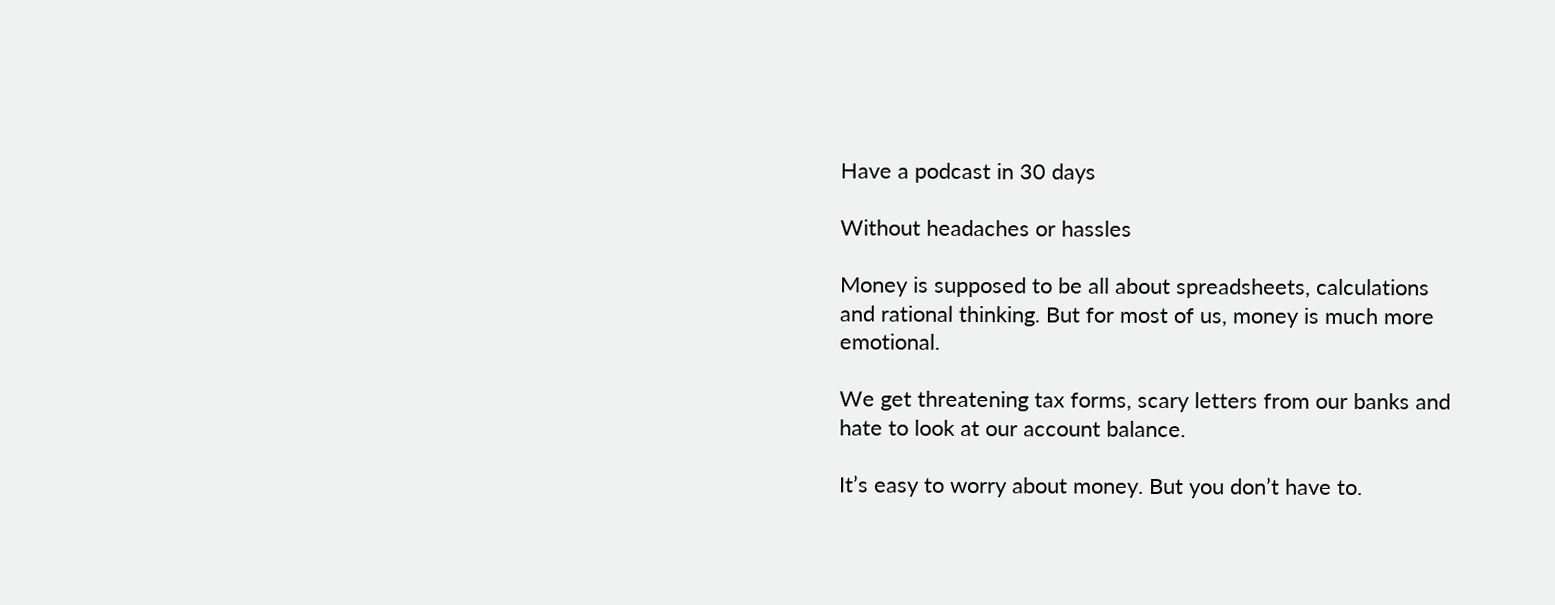Have a podcast in 30 days

Without headaches or hassles

Money is supposed to be all about spreadsheets, calculations and rational thinking. But for most of us, money is much more emotional.

We get threatening tax forms, scary letters from our banks and hate to look at our account balance.

It’s easy to worry about money. But you don’t have to.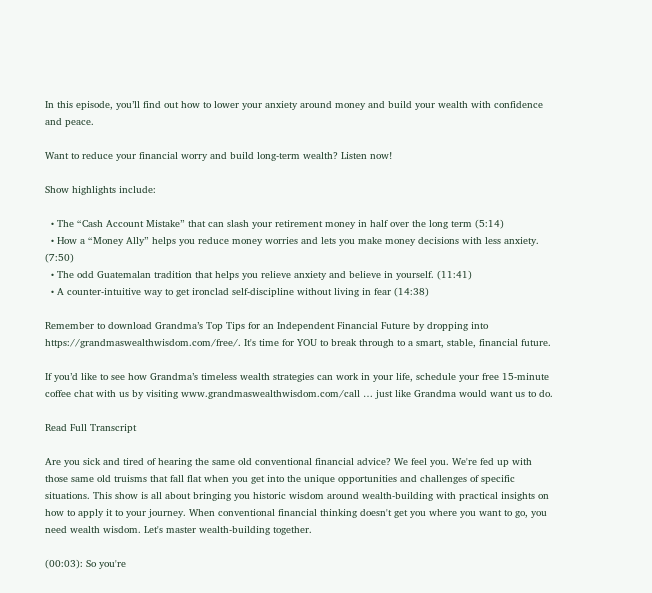In this episode, you’ll find out how to lower your anxiety around money and build your wealth with confidence and peace.

Want to reduce your financial worry and build long-term wealth? Listen now!

Show highlights include:

  • The “Cash Account Mistake” that can slash your retirement money in half over the long term (5:14)
  • How a “Money Ally” helps you reduce money worries and lets you make money decisions with less anxiety. (7:50)
  • The odd Guatemalan tradition that helps you relieve anxiety and believe in yourself. (11:41)
  • A counter-intuitive way to get ironclad self-discipline without living in fear (14:38)

Remember to download Grandma’s Top Tips for an Independent Financial Future by dropping into https://grandmaswealthwisdom.com/free/. It's time for YOU to break through to a smart, stable, financial future.

If you’d like to see how Grandma’s timeless wealth strategies can work in your life, schedule your free 15-minute coffee chat with us by visiting www.grandmaswealthwisdom.com/call … just like Grandma would want us to do.

Read Full Transcript

Are you sick and tired of hearing the same old conventional financial advice? We feel you. We're fed up with those same old truisms that fall flat when you get into the unique opportunities and challenges of specific situations. This show is all about bringing you historic wisdom around wealth-building with practical insights on how to apply it to your journey. When conventional financial thinking doesn't get you where you want to go, you need wealth wisdom. Let's master wealth-building together.

(00:03): So you're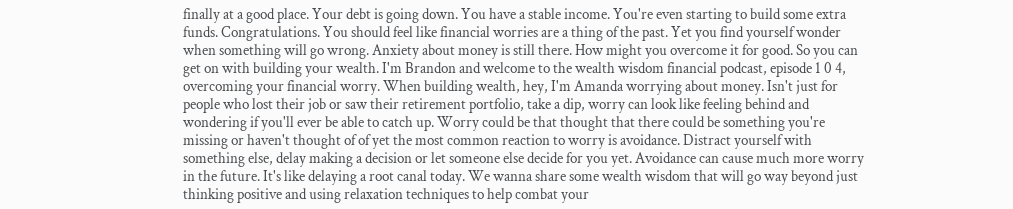finally at a good place. Your debt is going down. You have a stable income. You're even starting to build some extra funds. Congratulations. You should feel like financial worries are a thing of the past. Yet you find yourself wonder when something will go wrong. Anxiety about money is still there. How might you overcome it for good. So you can get on with building your wealth. I'm Brandon and welcome to the wealth wisdom financial podcast, episode 1 0 4, overcoming your financial worry. When building wealth, hey, I'm Amanda worrying about money. Isn't just for people who lost their job or saw their retirement portfolio, take a dip, worry can look like feeling behind and wondering if you'll ever be able to catch up. Worry could be that thought that there could be something you're missing or haven't thought of of yet the most common reaction to worry is avoidance. Distract yourself with something else, delay making a decision or let someone else decide for you yet. Avoidance can cause much more worry in the future. It's like delaying a root canal today. We wanna share some wealth wisdom that will go way beyond just thinking positive and using relaxation techniques to help combat your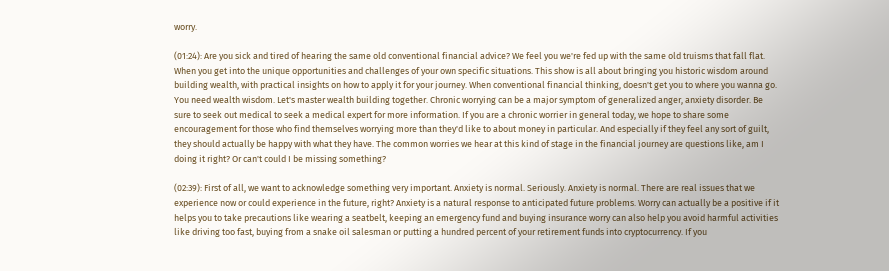worry.

(01:24): Are you sick and tired of hearing the same old conventional financial advice? We feel you we're fed up with the same old truisms that fall flat. When you get into the unique opportunities and challenges of your own specific situations. This show is all about bringing you historic wisdom around building wealth, with practical insights on how to apply it for your journey. When conventional financial thinking, doesn't get you to where you wanna go. You need wealth wisdom. Let's master wealth building together. Chronic worrying can be a major symptom of generalized anger, anxiety disorder. Be sure to seek out medical to seek a medical expert for more information. If you are a chronic worrier in general today, we hope to share some encouragement for those who find themselves worrying more than they'd like to about money in particular. And especially if they feel any sort of guilt, they should actually be happy with what they have. The common worries we hear at this kind of stage in the financial journey are questions like, am I doing it right? Or can't could I be missing something?

(02:39): First of all, we want to acknowledge something very important. Anxiety is normal. Seriously. Anxiety is normal. There are real issues that we experience now or could experience in the future, right? Anxiety is a natural response to anticipated future problems. Worry can actually be a positive if it helps you to take precautions like wearing a seatbelt, keeping an emergency fund and buying insurance worry can also help you avoid harmful activities like driving too fast, buying from a snake oil salesman or putting a hundred percent of your retirement funds into cryptocurrency. If you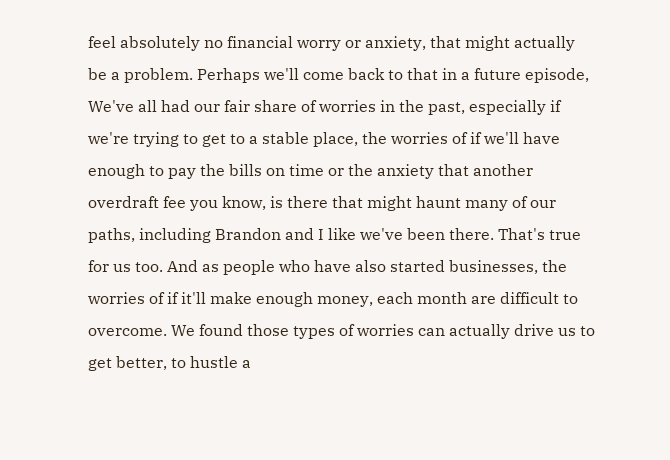feel absolutely no financial worry or anxiety, that might actually be a problem. Perhaps we'll come back to that in a future episode, We've all had our fair share of worries in the past, especially if we're trying to get to a stable place, the worries of if we'll have enough to pay the bills on time or the anxiety that another overdraft fee you know, is there that might haunt many of our paths, including Brandon and I like we've been there. That's true for us too. And as people who have also started businesses, the worries of if it'll make enough money, each month are difficult to overcome. We found those types of worries can actually drive us to get better, to hustle a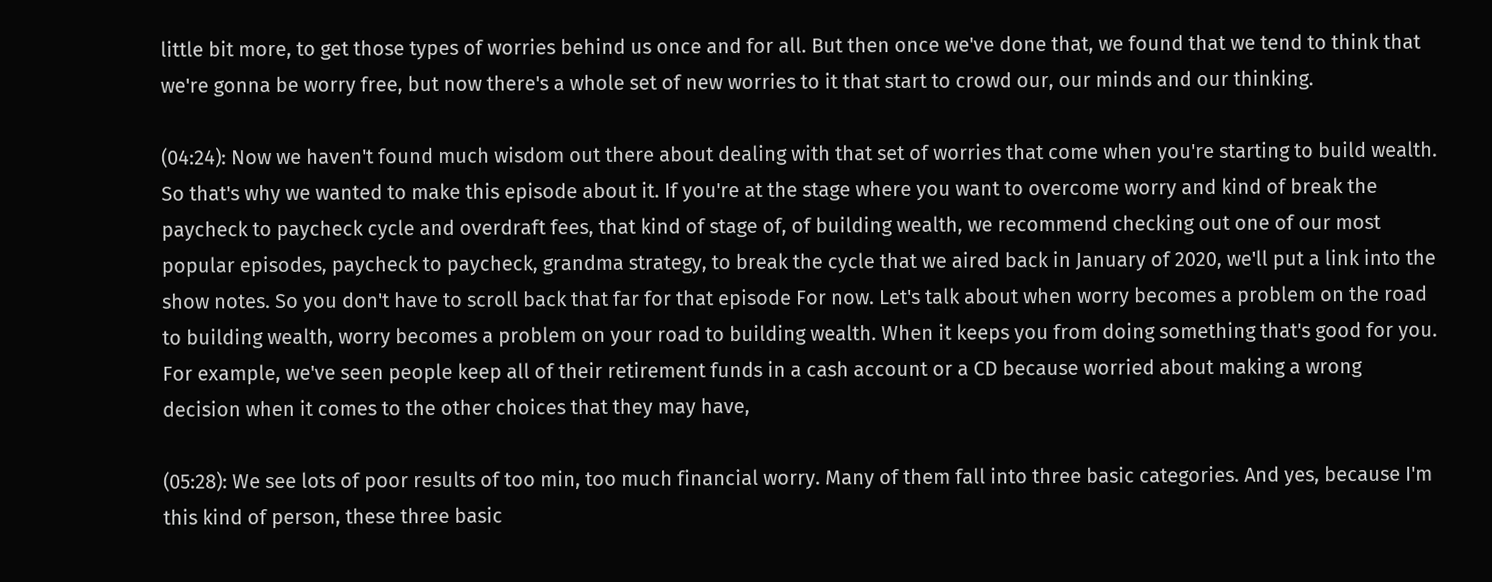little bit more, to get those types of worries behind us once and for all. But then once we've done that, we found that we tend to think that we're gonna be worry free, but now there's a whole set of new worries to it that start to crowd our, our minds and our thinking.

(04:24): Now we haven't found much wisdom out there about dealing with that set of worries that come when you're starting to build wealth. So that's why we wanted to make this episode about it. If you're at the stage where you want to overcome worry and kind of break the paycheck to paycheck cycle and overdraft fees, that kind of stage of, of building wealth, we recommend checking out one of our most popular episodes, paycheck to paycheck, grandma strategy, to break the cycle that we aired back in January of 2020, we'll put a link into the show notes. So you don't have to scroll back that far for that episode For now. Let's talk about when worry becomes a problem on the road to building wealth, worry becomes a problem on your road to building wealth. When it keeps you from doing something that's good for you. For example, we've seen people keep all of their retirement funds in a cash account or a CD because worried about making a wrong decision when it comes to the other choices that they may have,

(05:28): We see lots of poor results of too min, too much financial worry. Many of them fall into three basic categories. And yes, because I'm this kind of person, these three basic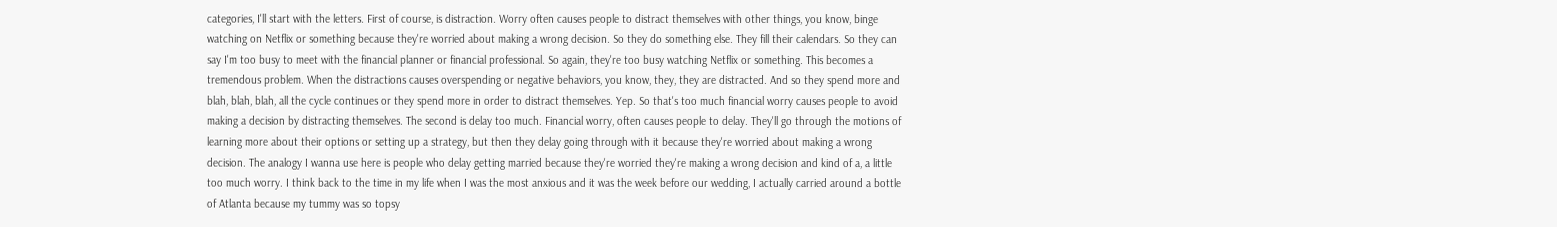categories, I'll start with the letters. First of course, is distraction. Worry often causes people to distract themselves with other things, you know, binge watching on Netflix or something because they're worried about making a wrong decision. So they do something else. They fill their calendars. So they can say I'm too busy to meet with the financial planner or financial professional. So again, they're too busy watching Netflix or something. This becomes a tremendous problem. When the distractions causes overspending or negative behaviors, you know, they, they are distracted. And so they spend more and blah, blah, blah, all the cycle continues or they spend more in order to distract themselves. Yep. So that's too much financial worry causes people to avoid making a decision by distracting themselves. The second is delay too much. Financial worry, often causes people to delay. They'll go through the motions of learning more about their options or setting up a strategy, but then they delay going through with it because they're worried about making a wrong decision. The analogy I wanna use here is people who delay getting married because they're worried they're making a wrong decision and kind of a, a little too much worry. I think back to the time in my life when I was the most anxious and it was the week before our wedding, I actually carried around a bottle of Atlanta because my tummy was so topsy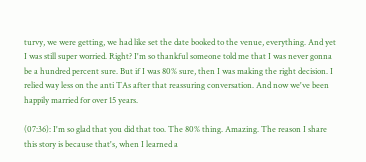turvy, we were getting, we had like set the date booked to the venue, everything. And yet I was still super worried. Right? I'm so thankful someone told me that I was never gonna be a hundred percent sure. But if I was 80% sure, then I was making the right decision. I relied way less on the anti TAs after that reassuring conversation. And now we've been happily married for over 15 years.

(07:36): I'm so glad that you did that too. The 80% thing. Amazing. The reason I share this story is because that's, when I learned a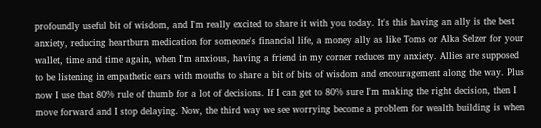profoundly useful bit of wisdom, and I'm really excited to share it with you today. It's this having an ally is the best anxiety, reducing heartburn medication for someone's financial life, a money ally as like Toms or Alka Selzer for your wallet, time and time again, when I'm anxious, having a friend in my corner reduces my anxiety. Allies are supposed to be listening in empathetic ears with mouths to share a bit of bits of wisdom and encouragement along the way. Plus now I use that 80% rule of thumb for a lot of decisions. If I can get to 80% sure I'm making the right decision, then I move forward and I stop delaying. Now, the third way we see worrying become a problem for wealth building is when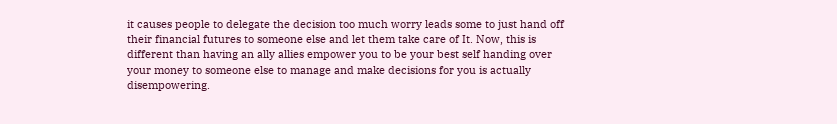it causes people to delegate the decision too much worry leads some to just hand off their financial futures to someone else and let them take care of It. Now, this is different than having an ally allies empower you to be your best self handing over your money to someone else to manage and make decisions for you is actually disempowering.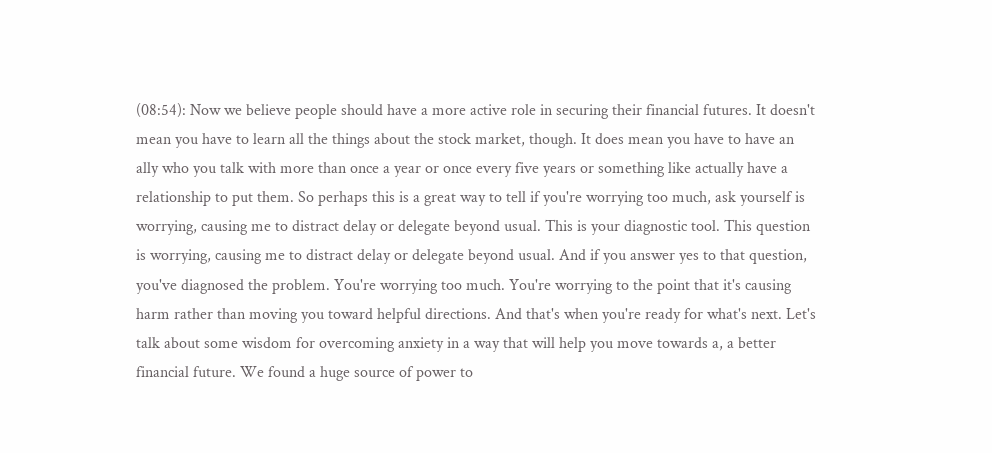(08:54): Now we believe people should have a more active role in securing their financial futures. It doesn't mean you have to learn all the things about the stock market, though. It does mean you have to have an ally who you talk with more than once a year or once every five years or something like actually have a relationship to put them. So perhaps this is a great way to tell if you're worrying too much, ask yourself is worrying, causing me to distract delay or delegate beyond usual. This is your diagnostic tool. This question is worrying, causing me to distract delay or delegate beyond usual. And if you answer yes to that question, you've diagnosed the problem. You're worrying too much. You're worrying to the point that it's causing harm rather than moving you toward helpful directions. And that's when you're ready for what's next. Let's talk about some wisdom for overcoming anxiety in a way that will help you move towards a, a better financial future. We found a huge source of power to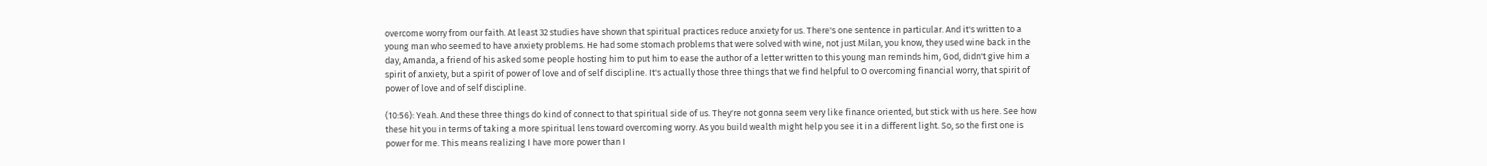overcome worry from our faith. At least 32 studies have shown that spiritual practices reduce anxiety for us. There's one sentence in particular. And it's written to a young man who seemed to have anxiety problems. He had some stomach problems that were solved with wine, not just Milan, you know, they used wine back in the day, Amanda, a friend of his asked some people hosting him to put him to ease the author of a letter written to this young man reminds him, God, didn't give him a spirit of anxiety, but a spirit of power of love and of self discipline. It's actually those three things that we find helpful to O overcoming financial worry, that spirit of power of love and of self discipline.

(10:56): Yeah. And these three things do kind of connect to that spiritual side of us. They're not gonna seem very like finance oriented, but stick with us here. See how these hit you in terms of taking a more spiritual lens toward overcoming worry. As you build wealth might help you see it in a different light. So, so the first one is power for me. This means realizing I have more power than I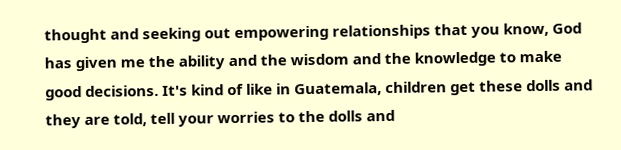thought and seeking out empowering relationships that you know, God has given me the ability and the wisdom and the knowledge to make good decisions. It's kind of like in Guatemala, children get these dolls and they are told, tell your worries to the dolls and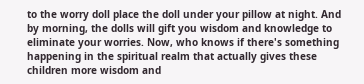to the worry doll place the doll under your pillow at night. And by morning, the dolls will gift you wisdom and knowledge to eliminate your worries. Now, who knows if there's something happening in the spiritual realm that actually gives these children more wisdom and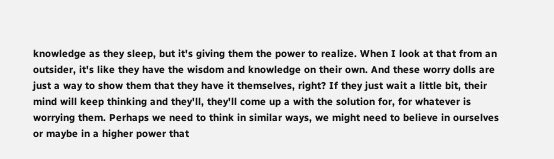knowledge as they sleep, but it's giving them the power to realize. When I look at that from an outsider, it's like they have the wisdom and knowledge on their own. And these worry dolls are just a way to show them that they have it themselves, right? If they just wait a little bit, their mind will keep thinking and they'll, they'll come up a with the solution for, for whatever is worrying them. Perhaps we need to think in similar ways, we might need to believe in ourselves or maybe in a higher power that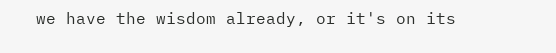we have the wisdom already, or it's on its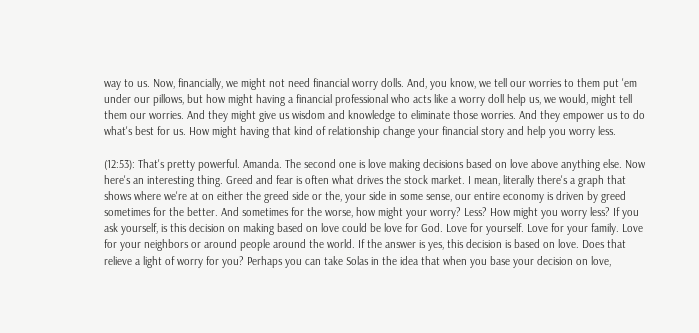way to us. Now, financially, we might not need financial worry dolls. And, you know, we tell our worries to them put 'em under our pillows, but how might having a financial professional who acts like a worry doll help us, we would, might tell them our worries. And they might give us wisdom and knowledge to eliminate those worries. And they empower us to do what's best for us. How might having that kind of relationship change your financial story and help you worry less.

(12:53): That's pretty powerful. Amanda. The second one is love making decisions based on love above anything else. Now here's an interesting thing. Greed and fear is often what drives the stock market. I mean, literally there's a graph that shows where we're at on either the greed side or the, your side in some sense, our entire economy is driven by greed sometimes for the better. And sometimes for the worse, how might your worry? Less? How might you worry less? If you ask yourself, is this decision on making based on love could be love for God. Love for yourself. Love for your family. Love for your neighbors or around people around the world. If the answer is yes, this decision is based on love. Does that relieve a light of worry for you? Perhaps you can take Solas in the idea that when you base your decision on love,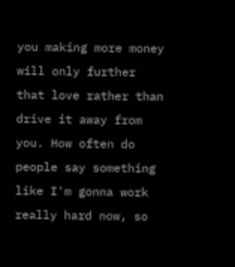you making more money will only further that love rather than drive it away from you. How often do people say something like I'm gonna work really hard now, so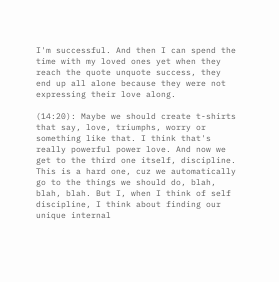I'm successful. And then I can spend the time with my loved ones yet when they reach the quote unquote success, they end up all alone because they were not expressing their love along.

(14:20): Maybe we should create t-shirts that say, love, triumphs, worry or something like that. I think that's really powerful power love. And now we get to the third one itself, discipline. This is a hard one, cuz we automatically go to the things we should do, blah, blah, blah. But I, when I think of self discipline, I think about finding our unique internal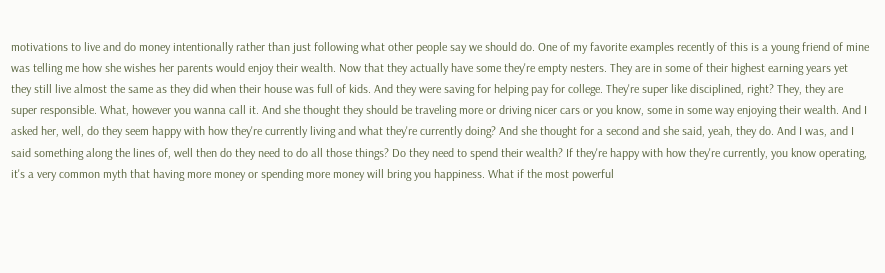motivations to live and do money intentionally rather than just following what other people say we should do. One of my favorite examples recently of this is a young friend of mine was telling me how she wishes her parents would enjoy their wealth. Now that they actually have some they're empty nesters. They are in some of their highest earning years yet they still live almost the same as they did when their house was full of kids. And they were saving for helping pay for college. They're super like disciplined, right? They, they are super responsible. What, however you wanna call it. And she thought they should be traveling more or driving nicer cars or you know, some in some way enjoying their wealth. And I asked her, well, do they seem happy with how they're currently living and what they're currently doing? And she thought for a second and she said, yeah, they do. And I was, and I said something along the lines of, well then do they need to do all those things? Do they need to spend their wealth? If they're happy with how they're currently, you know operating, it's a very common myth that having more money or spending more money will bring you happiness. What if the most powerful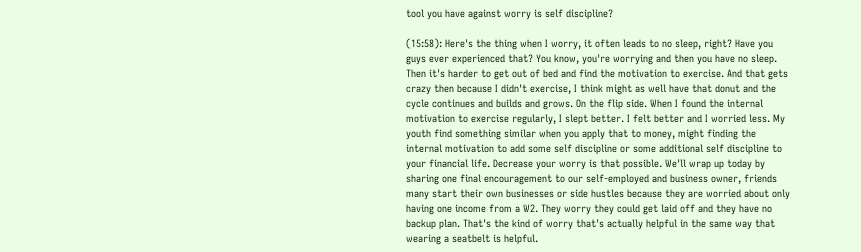tool you have against worry is self discipline?

(15:58): Here's the thing when I worry, it often leads to no sleep, right? Have you guys ever experienced that? You know, you're worrying and then you have no sleep. Then it's harder to get out of bed and find the motivation to exercise. And that gets crazy then because I didn't exercise, I think might as well have that donut and the cycle continues and builds and grows. On the flip side. When I found the internal motivation to exercise regularly, I slept better. I felt better and I worried less. My youth find something similar when you apply that to money, might finding the internal motivation to add some self discipline or some additional self discipline to your financial life. Decrease your worry is that possible. We'll wrap up today by sharing one final encouragement to our self-employed and business owner, friends many start their own businesses or side hustles because they are worried about only having one income from a W2. They worry they could get laid off and they have no backup plan. That's the kind of worry that's actually helpful in the same way that wearing a seatbelt is helpful.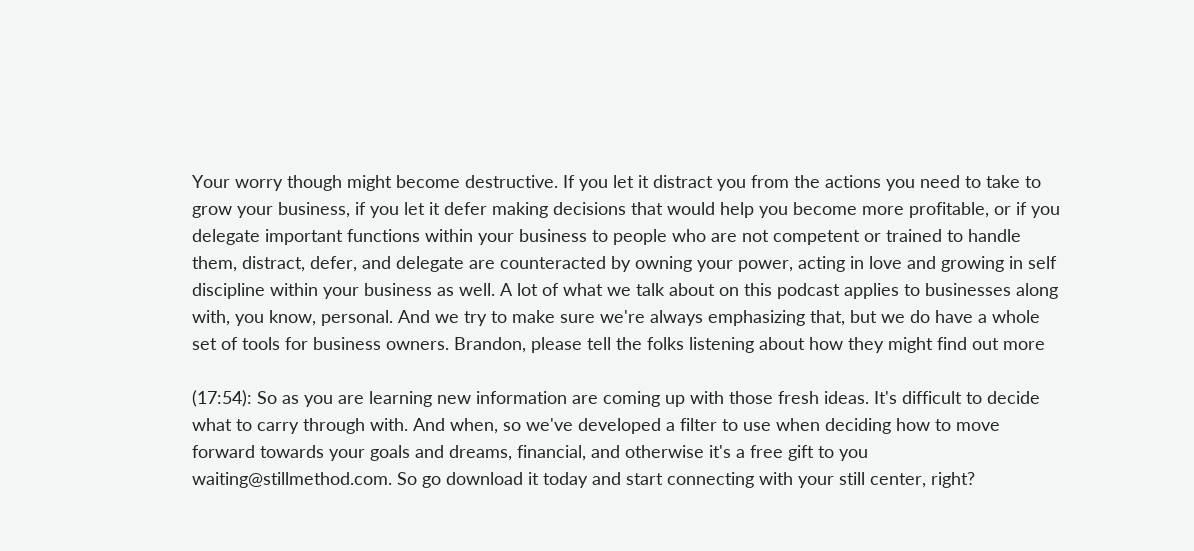Your worry though might become destructive. If you let it distract you from the actions you need to take to grow your business, if you let it defer making decisions that would help you become more profitable, or if you delegate important functions within your business to people who are not competent or trained to handle them, distract, defer, and delegate are counteracted by owning your power, acting in love and growing in self discipline within your business as well. A lot of what we talk about on this podcast applies to businesses along with, you know, personal. And we try to make sure we're always emphasizing that, but we do have a whole set of tools for business owners. Brandon, please tell the folks listening about how they might find out more

(17:54): So as you are learning new information are coming up with those fresh ideas. It's difficult to decide what to carry through with. And when, so we've developed a filter to use when deciding how to move forward towards your goals and dreams, financial, and otherwise it's a free gift to you waiting@stillmethod.com. So go download it today and start connecting with your still center, right?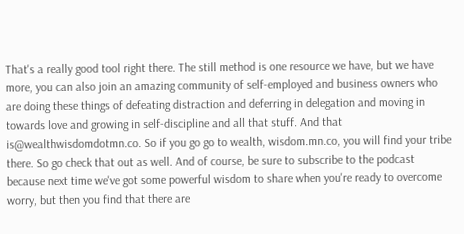That's a really good tool right there. The still method is one resource we have, but we have more, you can also join an amazing community of self-employed and business owners who are doing these things of defeating distraction and deferring in delegation and moving in towards love and growing in self-discipline and all that stuff. And that is@wealthwisdomdotmn.co. So if you go go to wealth, wisdom.mn.co, you will find your tribe there. So go check that out as well. And of course, be sure to subscribe to the podcast because next time we've got some powerful wisdom to share when you're ready to overcome worry, but then you find that there are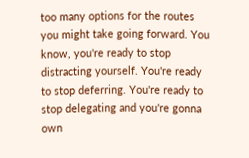too many options for the routes you might take going forward. You know, you're ready to stop distracting yourself. You're ready to stop deferring. You're ready to stop delegating and you're gonna own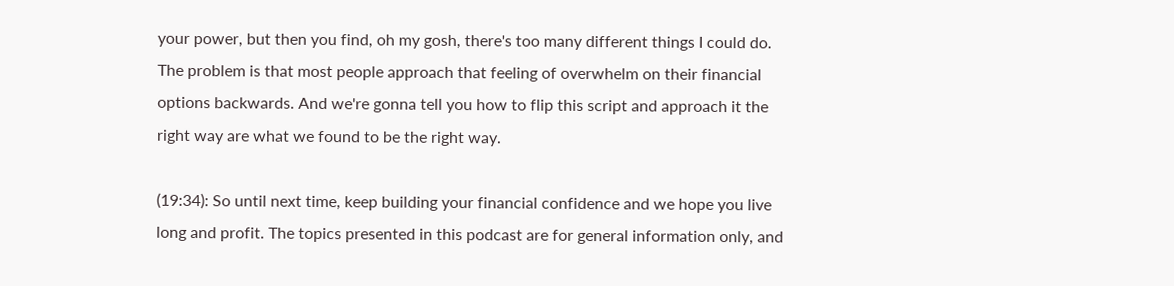your power, but then you find, oh my gosh, there's too many different things I could do. The problem is that most people approach that feeling of overwhelm on their financial options backwards. And we're gonna tell you how to flip this script and approach it the right way are what we found to be the right way.

(19:34): So until next time, keep building your financial confidence and we hope you live long and profit. The topics presented in this podcast are for general information only, and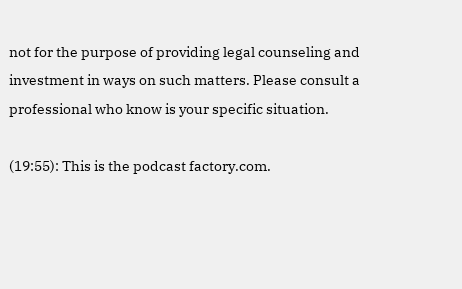not for the purpose of providing legal counseling and investment in ways on such matters. Please consult a professional who know is your specific situation.

(19:55): This is the podcast factory.com.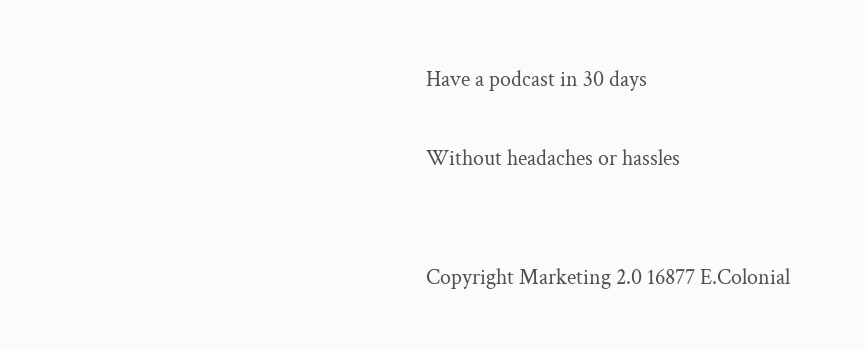Have a podcast in 30 days

Without headaches or hassles


Copyright Marketing 2.0 16877 E.Colonial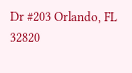Dr #203 Orlando, FL 32820